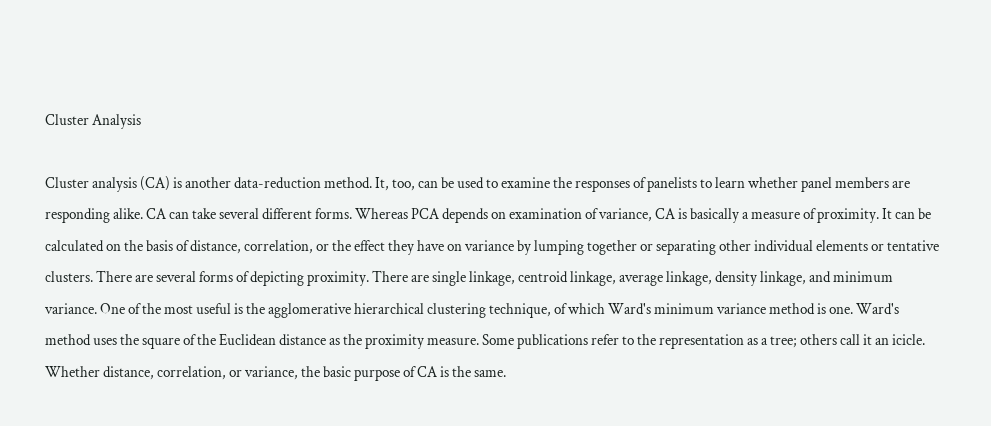Cluster Analysis

Cluster analysis (CA) is another data-reduction method. It, too, can be used to examine the responses of panelists to learn whether panel members are responding alike. CA can take several different forms. Whereas PCA depends on examination of variance, CA is basically a measure of proximity. It can be calculated on the basis of distance, correlation, or the effect they have on variance by lumping together or separating other individual elements or tentative clusters. There are several forms of depicting proximity. There are single linkage, centroid linkage, average linkage, density linkage, and minimum variance. One of the most useful is the agglomerative hierarchical clustering technique, of which Ward's minimum variance method is one. Ward's method uses the square of the Euclidean distance as the proximity measure. Some publications refer to the representation as a tree; others call it an icicle. Whether distance, correlation, or variance, the basic purpose of CA is the same.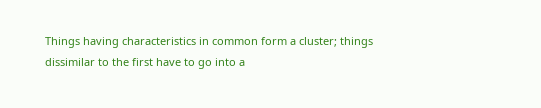Things having characteristics in common form a cluster; things dissimilar to the first have to go into a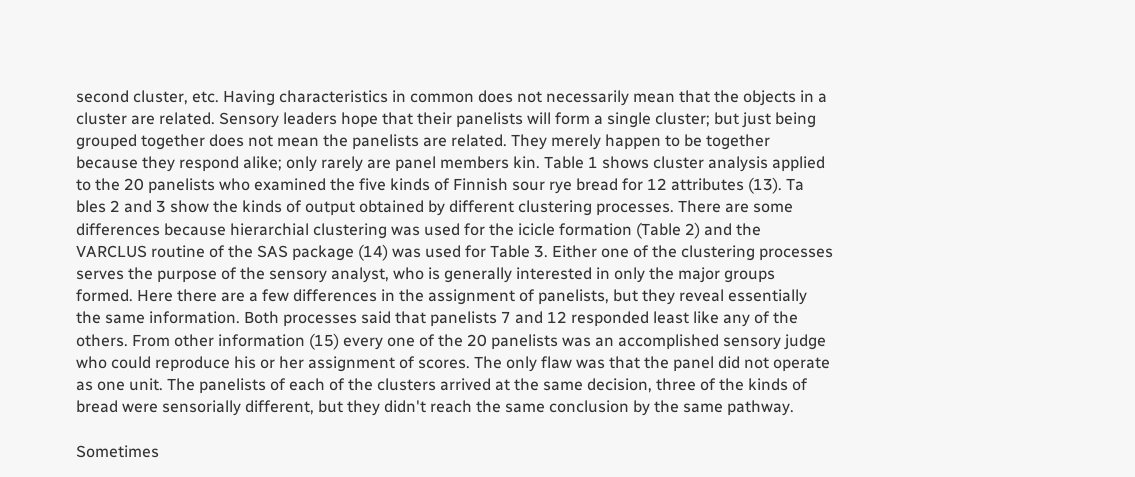second cluster, etc. Having characteristics in common does not necessarily mean that the objects in a cluster are related. Sensory leaders hope that their panelists will form a single cluster; but just being grouped together does not mean the panelists are related. They merely happen to be together because they respond alike; only rarely are panel members kin. Table 1 shows cluster analysis applied to the 20 panelists who examined the five kinds of Finnish sour rye bread for 12 attributes (13). Ta bles 2 and 3 show the kinds of output obtained by different clustering processes. There are some differences because hierarchial clustering was used for the icicle formation (Table 2) and the VARCLUS routine of the SAS package (14) was used for Table 3. Either one of the clustering processes serves the purpose of the sensory analyst, who is generally interested in only the major groups formed. Here there are a few differences in the assignment of panelists, but they reveal essentially the same information. Both processes said that panelists 7 and 12 responded least like any of the others. From other information (15) every one of the 20 panelists was an accomplished sensory judge who could reproduce his or her assignment of scores. The only flaw was that the panel did not operate as one unit. The panelists of each of the clusters arrived at the same decision, three of the kinds of bread were sensorially different, but they didn't reach the same conclusion by the same pathway.

Sometimes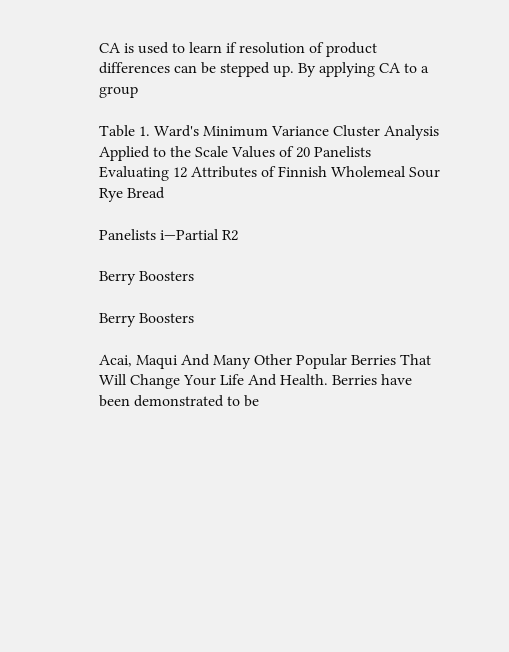CA is used to learn if resolution of product differences can be stepped up. By applying CA to a group

Table 1. Ward's Minimum Variance Cluster Analysis Applied to the Scale Values of 20 Panelists Evaluating 12 Attributes of Finnish Wholemeal Sour Rye Bread

Panelists i—Partial R2

Berry Boosters

Berry Boosters

Acai, Maqui And Many Other Popular Berries That Will Change Your Life And Health. Berries have been demonstrated to be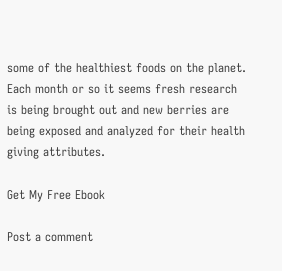some of the healthiest foods on the planet. Each month or so it seems fresh research is being brought out and new berries are being exposed and analyzed for their health giving attributes.

Get My Free Ebook

Post a comment